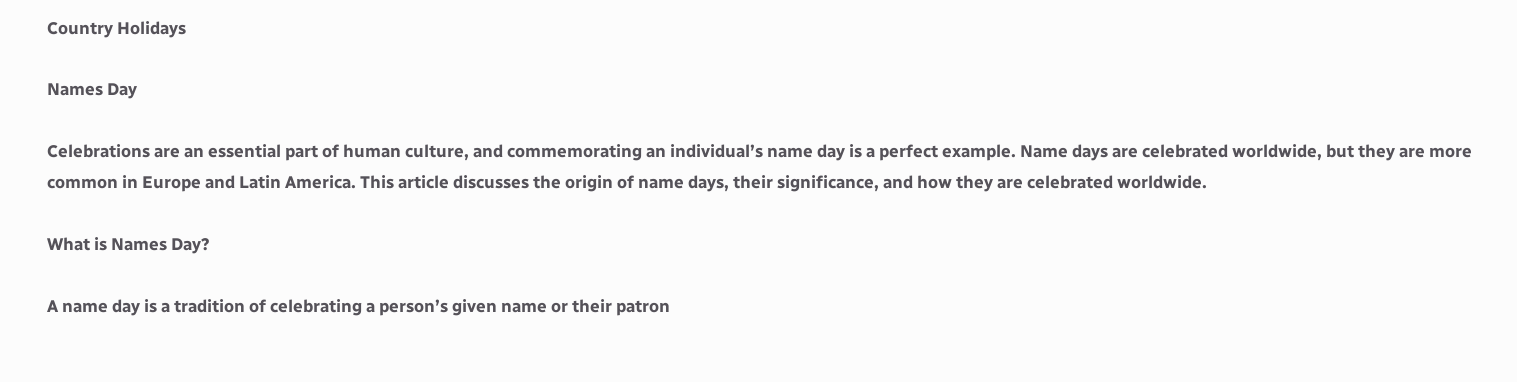Country Holidays

Names Day

Celebrations are an essential part of human culture, and commemorating an individual’s name day is a perfect example. Name days are celebrated worldwide, but they are more common in Europe and Latin America. This article discusses the origin of name days, their significance, and how they are celebrated worldwide.

What is Names Day?

A name day is a tradition of celebrating a person’s given name or their patron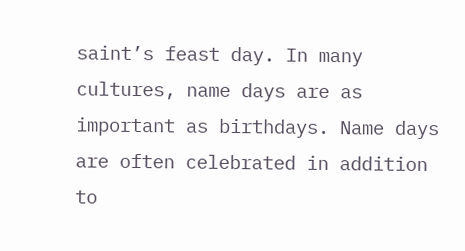saint’s feast day. In many cultures, name days are as important as birthdays. Name days are often celebrated in addition to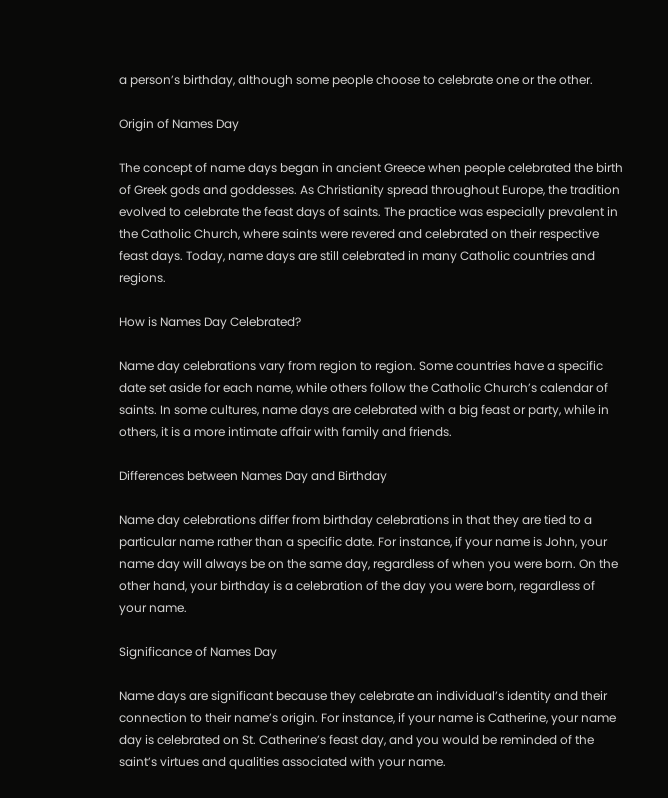a person’s birthday, although some people choose to celebrate one or the other.

Origin of Names Day

The concept of name days began in ancient Greece when people celebrated the birth of Greek gods and goddesses. As Christianity spread throughout Europe, the tradition evolved to celebrate the feast days of saints. The practice was especially prevalent in the Catholic Church, where saints were revered and celebrated on their respective feast days. Today, name days are still celebrated in many Catholic countries and regions.

How is Names Day Celebrated?

Name day celebrations vary from region to region. Some countries have a specific date set aside for each name, while others follow the Catholic Church’s calendar of saints. In some cultures, name days are celebrated with a big feast or party, while in others, it is a more intimate affair with family and friends.

Differences between Names Day and Birthday

Name day celebrations differ from birthday celebrations in that they are tied to a particular name rather than a specific date. For instance, if your name is John, your name day will always be on the same day, regardless of when you were born. On the other hand, your birthday is a celebration of the day you were born, regardless of your name.

Significance of Names Day

Name days are significant because they celebrate an individual’s identity and their connection to their name’s origin. For instance, if your name is Catherine, your name day is celebrated on St. Catherine’s feast day, and you would be reminded of the saint’s virtues and qualities associated with your name.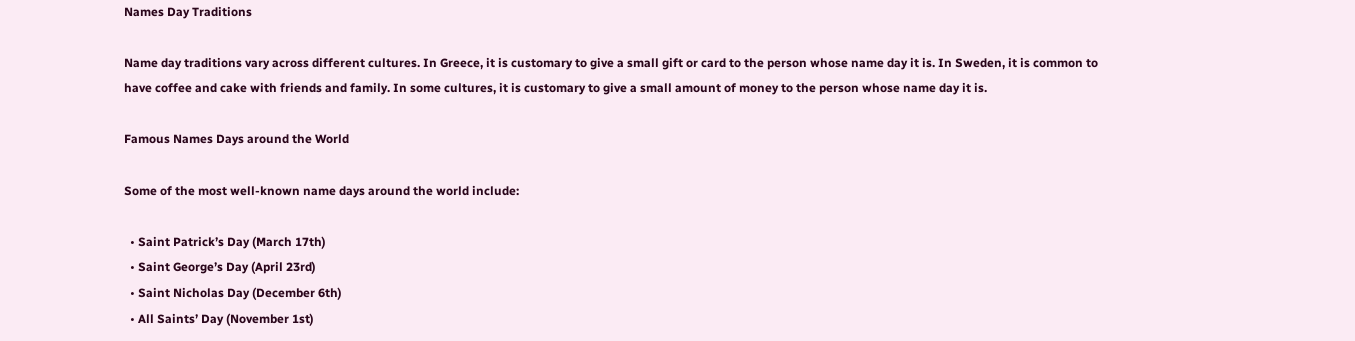Names Day Traditions

Name day traditions vary across different cultures. In Greece, it is customary to give a small gift or card to the person whose name day it is. In Sweden, it is common to have coffee and cake with friends and family. In some cultures, it is customary to give a small amount of money to the person whose name day it is.

Famous Names Days around the World

Some of the most well-known name days around the world include:

  • Saint Patrick’s Day (March 17th)
  • Saint George’s Day (April 23rd)
  • Saint Nicholas Day (December 6th)
  • All Saints’ Day (November 1st)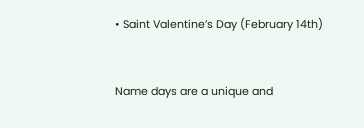• Saint Valentine’s Day (February 14th)


Name days are a unique and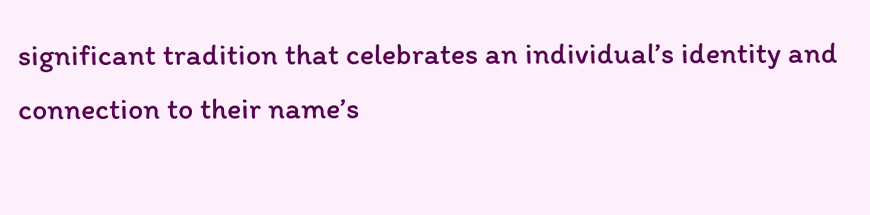significant tradition that celebrates an individual’s identity and connection to their name’s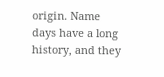origin. Name days have a long history, and they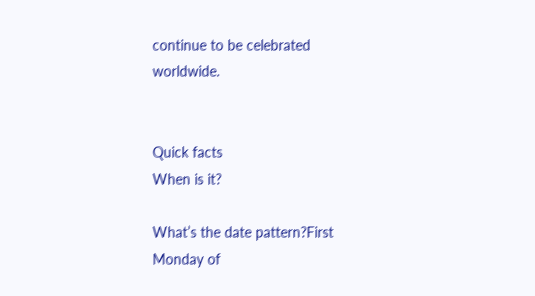continue to be celebrated worldwide.


Quick facts
When is it?

What’s the date pattern?First Monday of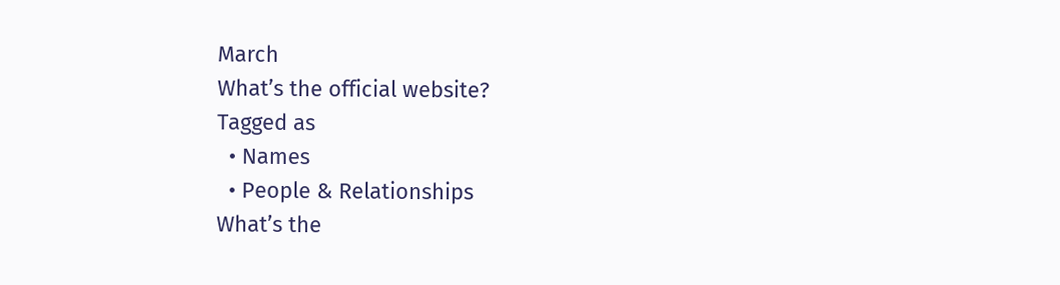March
What’s the official website?
Tagged as
  • Names
  • People & Relationships
What’s the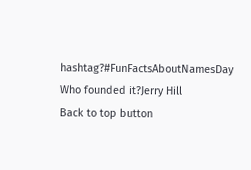hashtag?#FunFactsAboutNamesDay
Who founded it?Jerry Hill
Back to top button